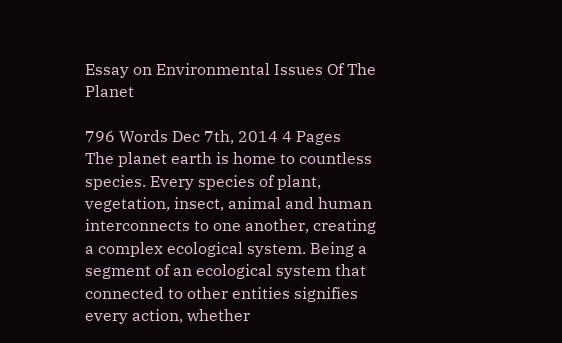Essay on Environmental Issues Of The Planet

796 Words Dec 7th, 2014 4 Pages
The planet earth is home to countless species. Every species of plant, vegetation, insect, animal and human interconnects to one another, creating a complex ecological system. Being a segment of an ecological system that connected to other entities signifies every action, whether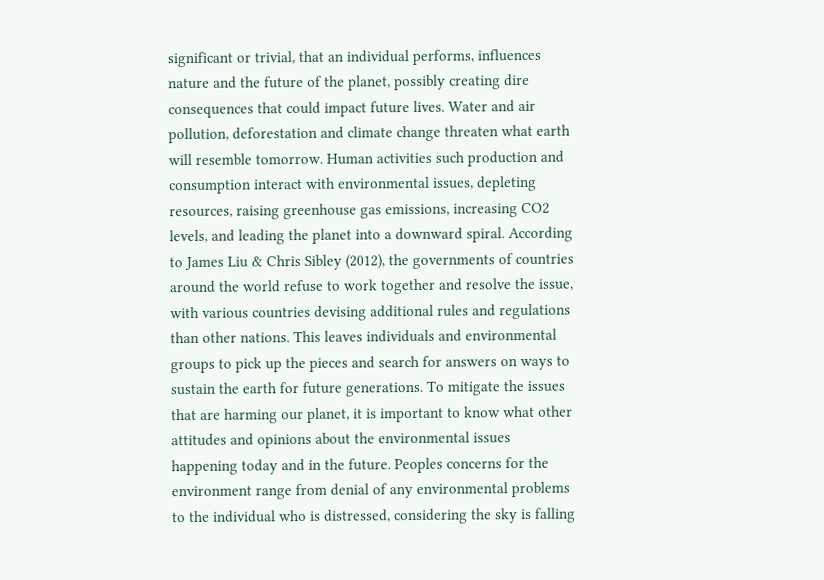significant or trivial, that an individual performs, influences nature and the future of the planet, possibly creating dire consequences that could impact future lives. Water and air pollution, deforestation and climate change threaten what earth will resemble tomorrow. Human activities such production and consumption interact with environmental issues, depleting resources, raising greenhouse gas emissions, increasing CO2 levels, and leading the planet into a downward spiral. According to James Liu & Chris Sibley (2012), the governments of countries around the world refuse to work together and resolve the issue, with various countries devising additional rules and regulations than other nations. This leaves individuals and environmental groups to pick up the pieces and search for answers on ways to sustain the earth for future generations. To mitigate the issues that are harming our planet, it is important to know what other attitudes and opinions about the environmental issues happening today and in the future. Peoples concerns for the environment range from denial of any environmental problems to the individual who is distressed, considering the sky is falling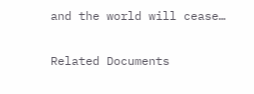and the world will cease…

Related Documents